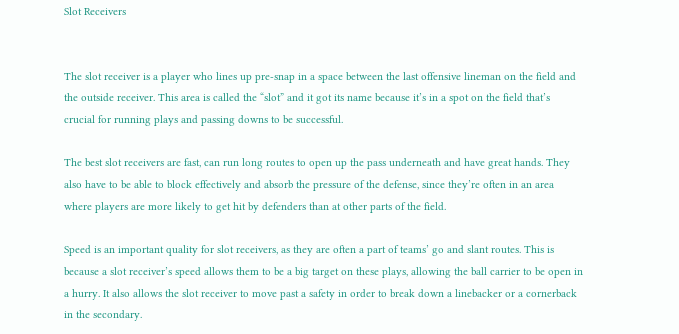Slot Receivers


The slot receiver is a player who lines up pre-snap in a space between the last offensive lineman on the field and the outside receiver. This area is called the “slot” and it got its name because it’s in a spot on the field that’s crucial for running plays and passing downs to be successful.

The best slot receivers are fast, can run long routes to open up the pass underneath and have great hands. They also have to be able to block effectively and absorb the pressure of the defense, since they’re often in an area where players are more likely to get hit by defenders than at other parts of the field.

Speed is an important quality for slot receivers, as they are often a part of teams’ go and slant routes. This is because a slot receiver’s speed allows them to be a big target on these plays, allowing the ball carrier to be open in a hurry. It also allows the slot receiver to move past a safety in order to break down a linebacker or a cornerback in the secondary.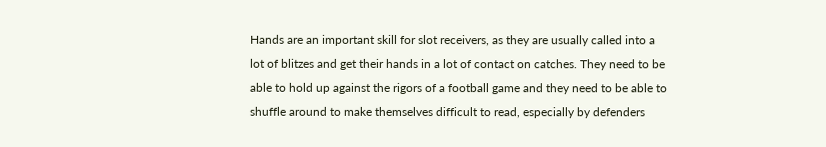Hands are an important skill for slot receivers, as they are usually called into a lot of blitzes and get their hands in a lot of contact on catches. They need to be able to hold up against the rigors of a football game and they need to be able to shuffle around to make themselves difficult to read, especially by defenders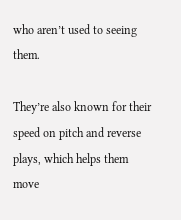who aren’t used to seeing them.

They’re also known for their speed on pitch and reverse plays, which helps them move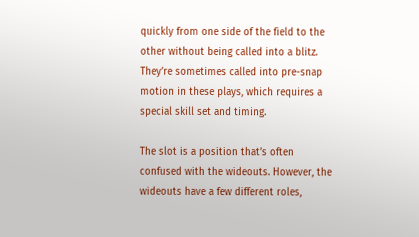quickly from one side of the field to the other without being called into a blitz. They’re sometimes called into pre-snap motion in these plays, which requires a special skill set and timing.

The slot is a position that’s often confused with the wideouts. However, the wideouts have a few different roles,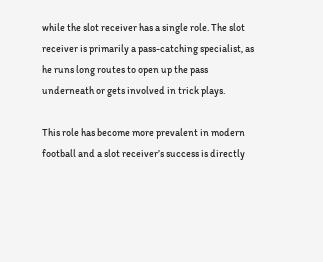while the slot receiver has a single role. The slot receiver is primarily a pass-catching specialist, as he runs long routes to open up the pass underneath or gets involved in trick plays.

This role has become more prevalent in modern football and a slot receiver’s success is directly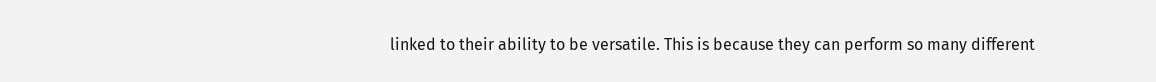linked to their ability to be versatile. This is because they can perform so many different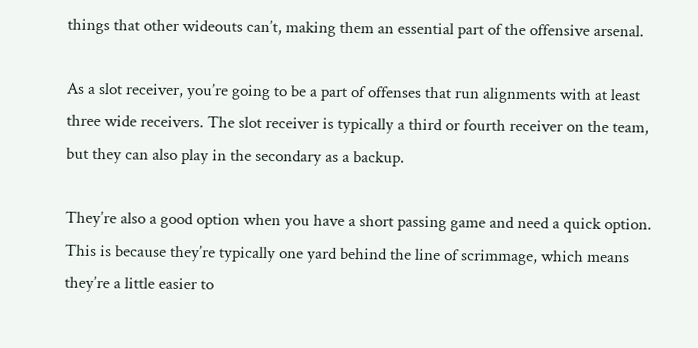things that other wideouts can’t, making them an essential part of the offensive arsenal.

As a slot receiver, you’re going to be a part of offenses that run alignments with at least three wide receivers. The slot receiver is typically a third or fourth receiver on the team, but they can also play in the secondary as a backup.

They’re also a good option when you have a short passing game and need a quick option. This is because they’re typically one yard behind the line of scrimmage, which means they’re a little easier to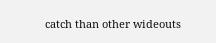catch than other wideouts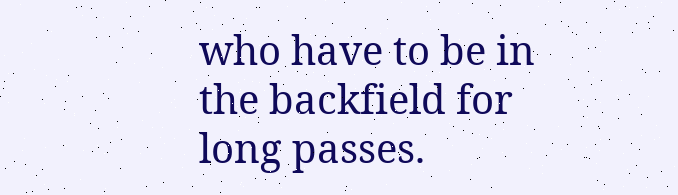who have to be in the backfield for long passes.